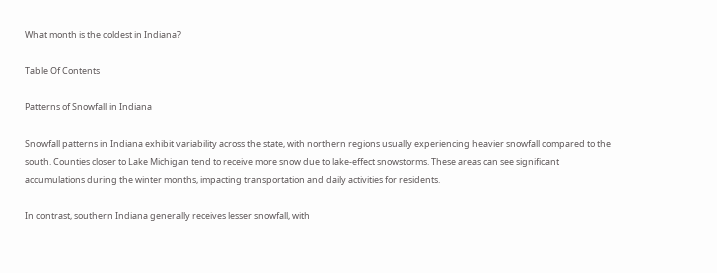What month is the coldest in Indiana?

Table Of Contents

Patterns of Snowfall in Indiana

Snowfall patterns in Indiana exhibit variability across the state, with northern regions usually experiencing heavier snowfall compared to the south. Counties closer to Lake Michigan tend to receive more snow due to lake-effect snowstorms. These areas can see significant accumulations during the winter months, impacting transportation and daily activities for residents.

In contrast, southern Indiana generally receives lesser snowfall, with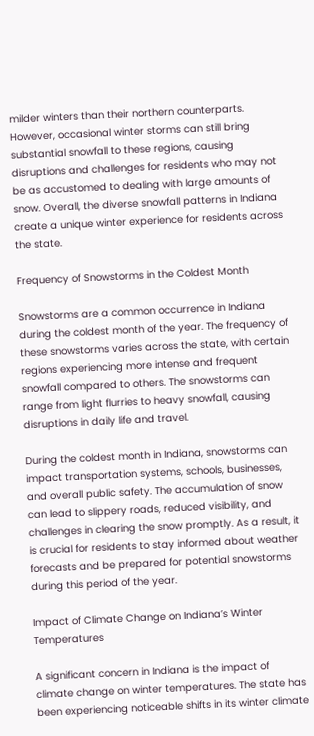milder winters than their northern counterparts. However, occasional winter storms can still bring substantial snowfall to these regions, causing disruptions and challenges for residents who may not be as accustomed to dealing with large amounts of snow. Overall, the diverse snowfall patterns in Indiana create a unique winter experience for residents across the state.

Frequency of Snowstorms in the Coldest Month

Snowstorms are a common occurrence in Indiana during the coldest month of the year. The frequency of these snowstorms varies across the state, with certain regions experiencing more intense and frequent snowfall compared to others. The snowstorms can range from light flurries to heavy snowfall, causing disruptions in daily life and travel.

During the coldest month in Indiana, snowstorms can impact transportation systems, schools, businesses, and overall public safety. The accumulation of snow can lead to slippery roads, reduced visibility, and challenges in clearing the snow promptly. As a result, it is crucial for residents to stay informed about weather forecasts and be prepared for potential snowstorms during this period of the year.

Impact of Climate Change on Indiana’s Winter Temperatures

A significant concern in Indiana is the impact of climate change on winter temperatures. The state has been experiencing noticeable shifts in its winter climate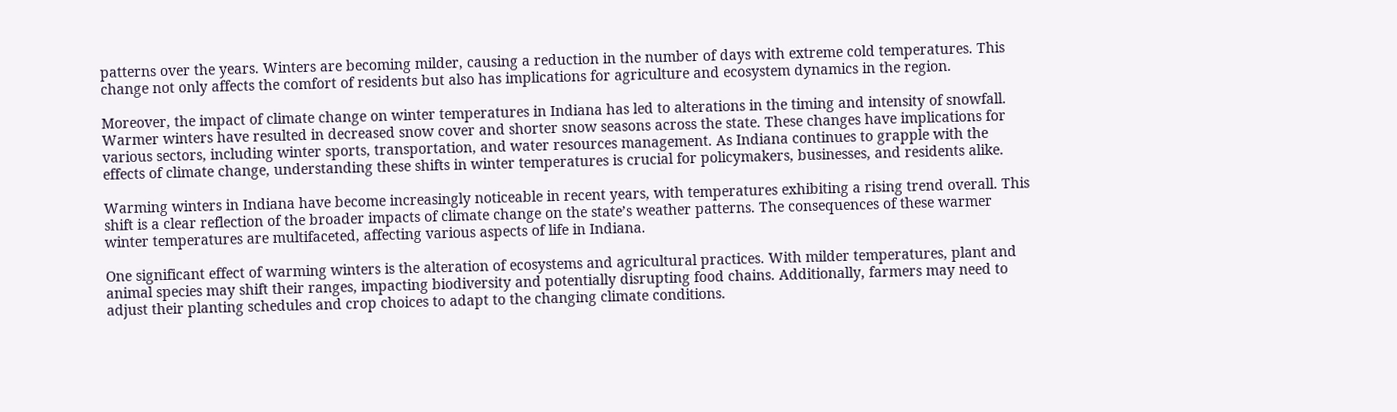patterns over the years. Winters are becoming milder, causing a reduction in the number of days with extreme cold temperatures. This change not only affects the comfort of residents but also has implications for agriculture and ecosystem dynamics in the region.

Moreover, the impact of climate change on winter temperatures in Indiana has led to alterations in the timing and intensity of snowfall. Warmer winters have resulted in decreased snow cover and shorter snow seasons across the state. These changes have implications for various sectors, including winter sports, transportation, and water resources management. As Indiana continues to grapple with the effects of climate change, understanding these shifts in winter temperatures is crucial for policymakers, businesses, and residents alike.

Warming winters in Indiana have become increasingly noticeable in recent years, with temperatures exhibiting a rising trend overall. This shift is a clear reflection of the broader impacts of climate change on the state’s weather patterns. The consequences of these warmer winter temperatures are multifaceted, affecting various aspects of life in Indiana.

One significant effect of warming winters is the alteration of ecosystems and agricultural practices. With milder temperatures, plant and animal species may shift their ranges, impacting biodiversity and potentially disrupting food chains. Additionally, farmers may need to adjust their planting schedules and crop choices to adapt to the changing climate conditions.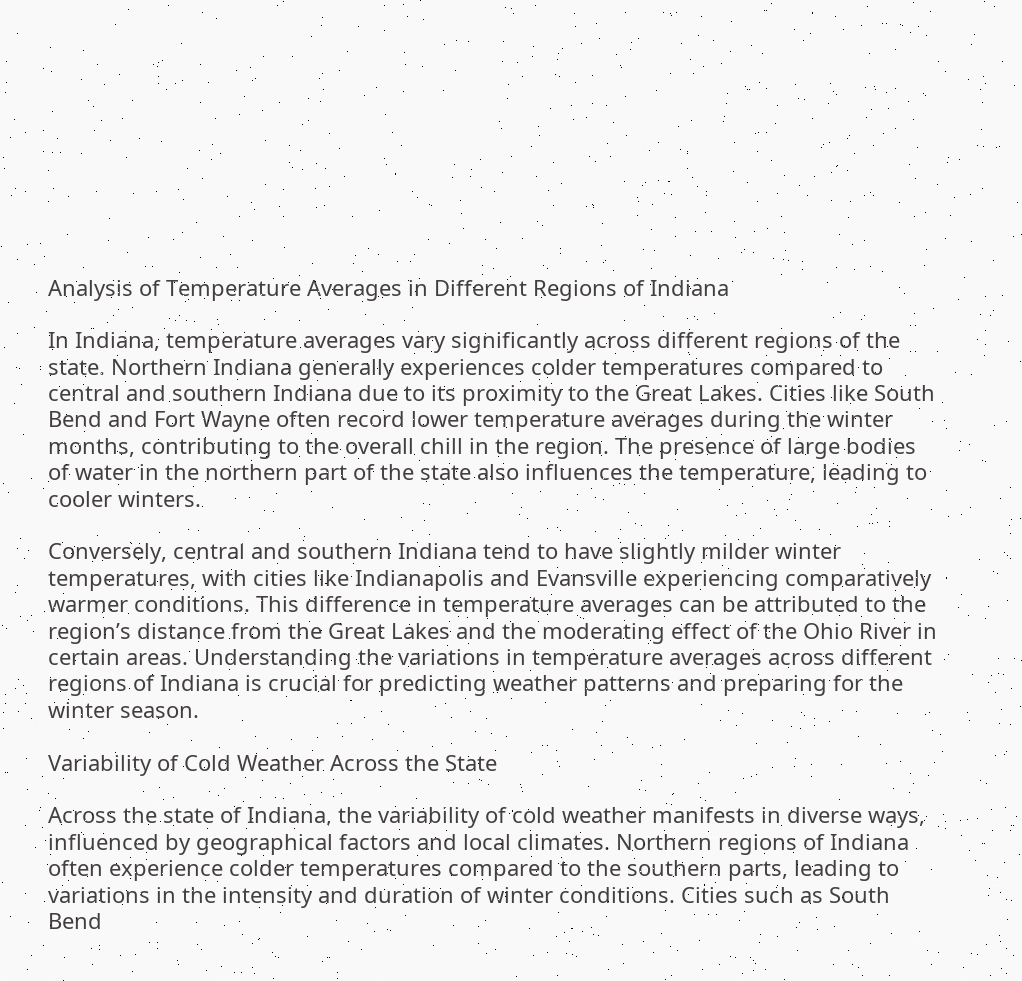Analysis of Temperature Averages in Different Regions of Indiana

In Indiana, temperature averages vary significantly across different regions of the state. Northern Indiana generally experiences colder temperatures compared to central and southern Indiana due to its proximity to the Great Lakes. Cities like South Bend and Fort Wayne often record lower temperature averages during the winter months, contributing to the overall chill in the region. The presence of large bodies of water in the northern part of the state also influences the temperature, leading to cooler winters.

Conversely, central and southern Indiana tend to have slightly milder winter temperatures, with cities like Indianapolis and Evansville experiencing comparatively warmer conditions. This difference in temperature averages can be attributed to the region’s distance from the Great Lakes and the moderating effect of the Ohio River in certain areas. Understanding the variations in temperature averages across different regions of Indiana is crucial for predicting weather patterns and preparing for the winter season.

Variability of Cold Weather Across the State

Across the state of Indiana, the variability of cold weather manifests in diverse ways, influenced by geographical factors and local climates. Northern regions of Indiana often experience colder temperatures compared to the southern parts, leading to variations in the intensity and duration of winter conditions. Cities such as South Bend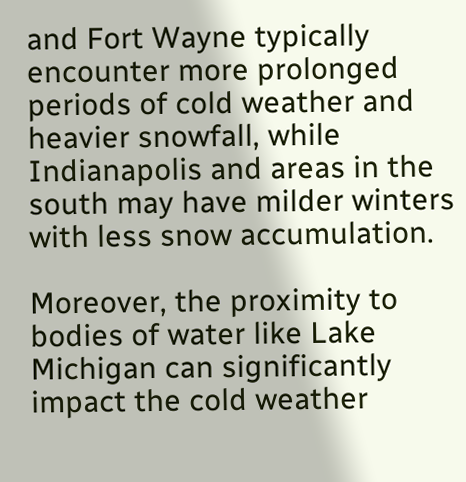and Fort Wayne typically encounter more prolonged periods of cold weather and heavier snowfall, while Indianapolis and areas in the south may have milder winters with less snow accumulation.

Moreover, the proximity to bodies of water like Lake Michigan can significantly impact the cold weather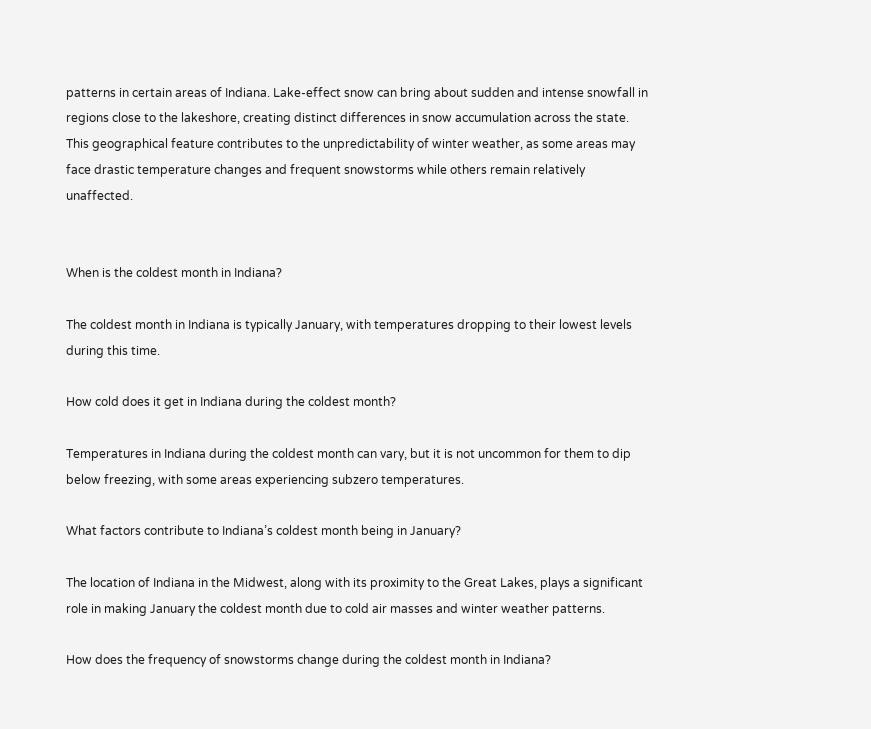patterns in certain areas of Indiana. Lake-effect snow can bring about sudden and intense snowfall in regions close to the lakeshore, creating distinct differences in snow accumulation across the state. This geographical feature contributes to the unpredictability of winter weather, as some areas may face drastic temperature changes and frequent snowstorms while others remain relatively unaffected.


When is the coldest month in Indiana?

The coldest month in Indiana is typically January, with temperatures dropping to their lowest levels during this time.

How cold does it get in Indiana during the coldest month?

Temperatures in Indiana during the coldest month can vary, but it is not uncommon for them to dip below freezing, with some areas experiencing subzero temperatures.

What factors contribute to Indiana’s coldest month being in January?

The location of Indiana in the Midwest, along with its proximity to the Great Lakes, plays a significant role in making January the coldest month due to cold air masses and winter weather patterns.

How does the frequency of snowstorms change during the coldest month in Indiana?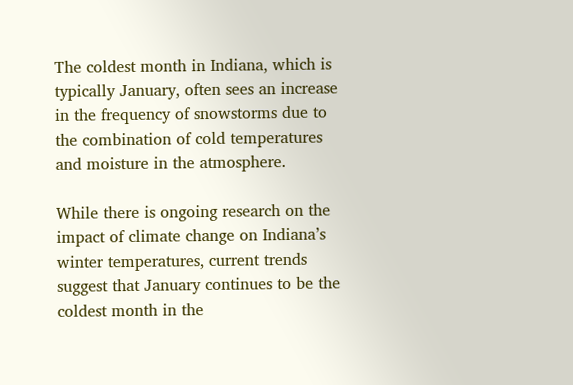The coldest month in Indiana, which is typically January, often sees an increase in the frequency of snowstorms due to the combination of cold temperatures and moisture in the atmosphere.

While there is ongoing research on the impact of climate change on Indiana’s winter temperatures, current trends suggest that January continues to be the coldest month in the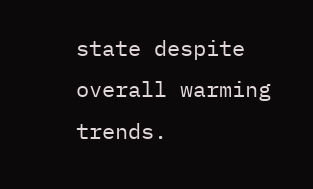state despite overall warming trends.